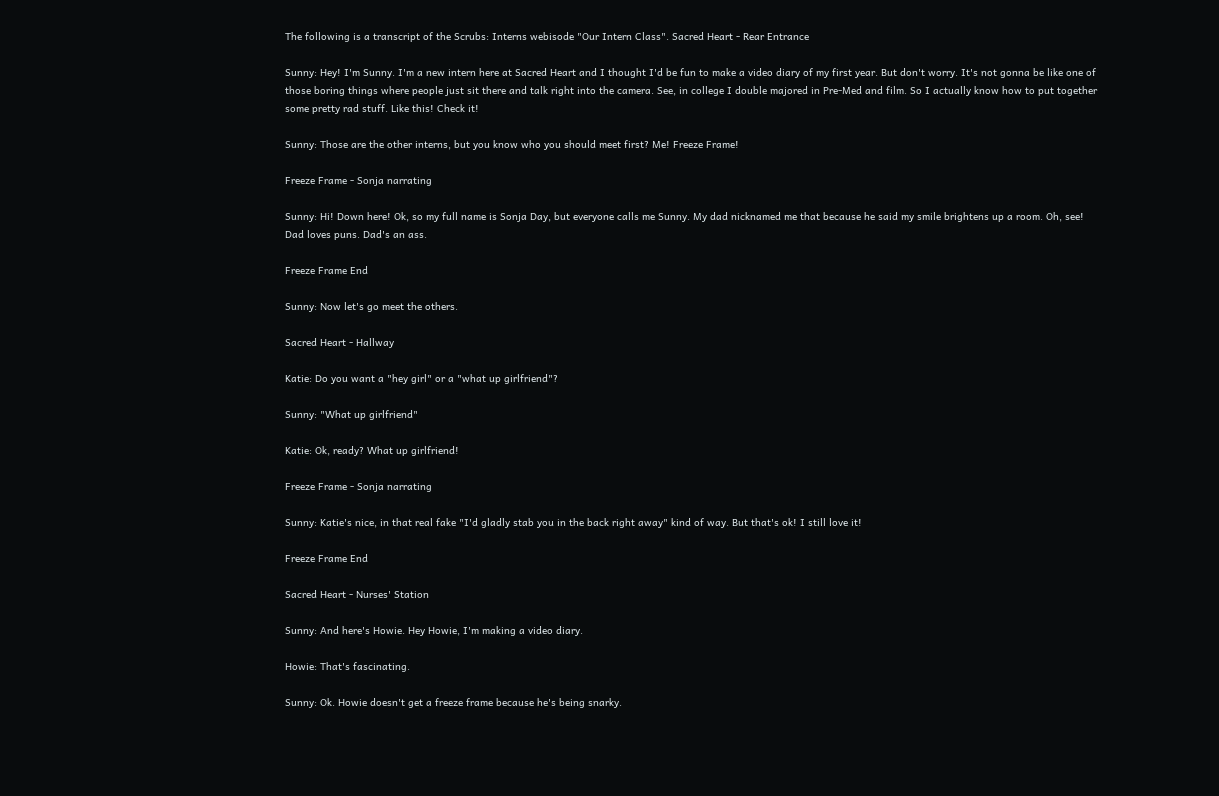The following is a transcript of the Scrubs: Interns webisode "Our Intern Class". Sacred Heart - Rear Entrance

Sunny: Hey! I'm Sunny. I'm a new intern here at Sacred Heart and I thought I'd be fun to make a video diary of my first year. But don't worry. It's not gonna be like one of those boring things where people just sit there and talk right into the camera. See, in college I double majored in Pre-Med and film. So I actually know how to put together some pretty rad stuff. Like this! Check it!

Sunny: Those are the other interns, but you know who you should meet first? Me! Freeze Frame!

Freeze Frame - Sonja narrating

Sunny: Hi! Down here! Ok, so my full name is Sonja Day, but everyone calls me Sunny. My dad nicknamed me that because he said my smile brightens up a room. Oh, see! Dad loves puns. Dad's an ass.

Freeze Frame End

Sunny: Now let's go meet the others.

Sacred Heart - Hallway

Katie: Do you want a "hey girl" or a "what up girlfriend"?

Sunny: "What up girlfriend"

Katie: Ok, ready? What up girlfriend!

Freeze Frame - Sonja narrating

Sunny: Katie's nice, in that real fake "I'd gladly stab you in the back right away" kind of way. But that's ok! I still love it!

Freeze Frame End

Sacred Heart - Nurses' Station

Sunny: And here's Howie. Hey Howie, I'm making a video diary.

Howie: That's fascinating.

Sunny: Ok. Howie doesn't get a freeze frame because he's being snarky.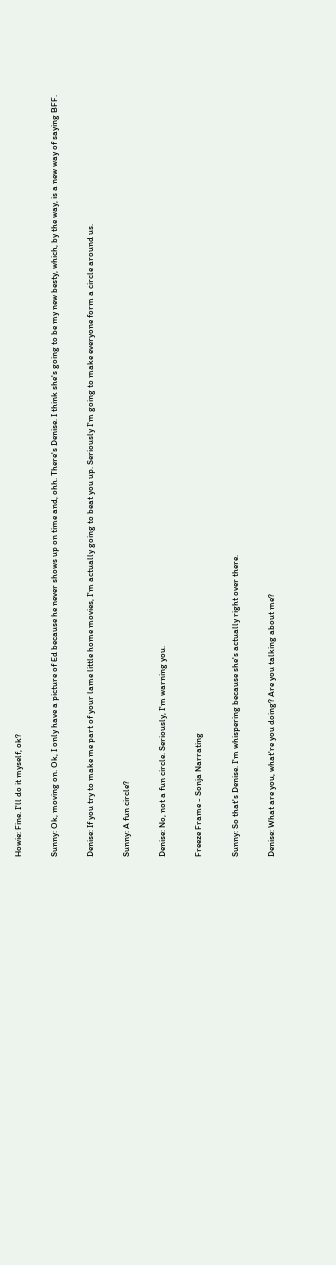Howie: Fine. I'll do it myself, ok?

Sunny: Ok, moving on. Ok, I only have a picture of Ed because he never shows up on time and, ohh. There's Denise. I think she's going to be my new besty, which, by the way, is a new way of saying BFF.

Denise: If you try to make me part of your lame little home movies, I'm actually going to beat you up. Seriously I'm going to make everyone form a circle around us.

Sunny: A fun circle?

Denise: No, not a fun circle. Seriously, I'm warning you.

Freeze Frame - Sonja Narrating

Sunny: So that's Denise. I'm whispering because she's actually right over there.

Denise: What are you, what're you doing? Are you talking about me?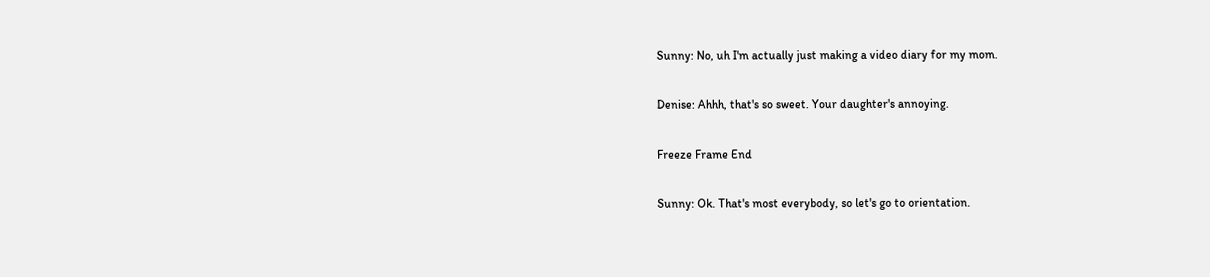Sunny: No, uh I'm actually just making a video diary for my mom.

Denise: Ahhh, that's so sweet. Your daughter's annoying.

Freeze Frame End

Sunny: Ok. That's most everybody, so let's go to orientation.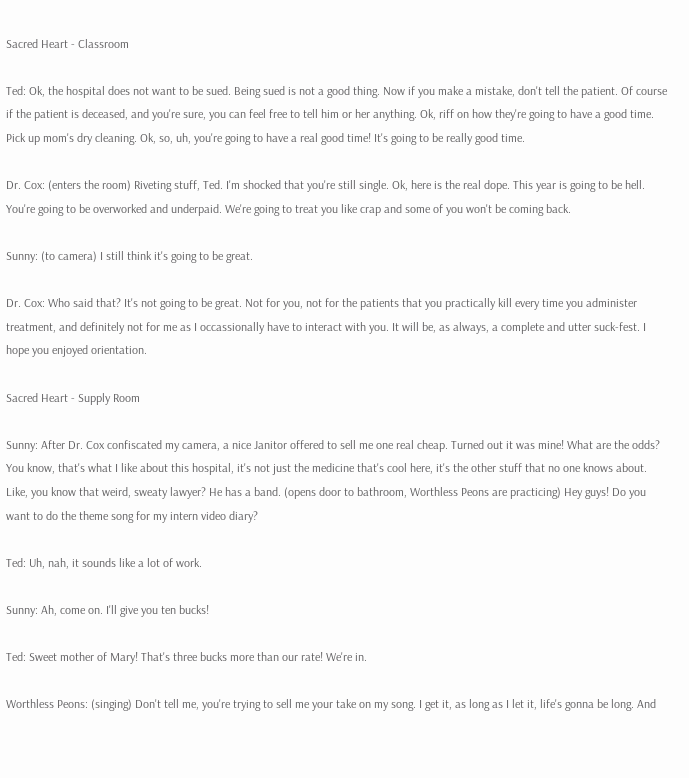Sacred Heart - Classroom

Ted: Ok, the hospital does not want to be sued. Being sued is not a good thing. Now if you make a mistake, don't tell the patient. Of course if the patient is deceased, and you're sure, you can feel free to tell him or her anything. Ok, riff on how they're going to have a good time. Pick up mom's dry cleaning. Ok, so, uh, you're going to have a real good time! It's going to be really good time.

Dr. Cox: (enters the room) Riveting stuff, Ted. I'm shocked that you're still single. Ok, here is the real dope. This year is going to be hell. You're going to be overworked and underpaid. We're going to treat you like crap and some of you won't be coming back.

Sunny: (to camera) I still think it's going to be great.

Dr. Cox: Who said that? It's not going to be great. Not for you, not for the patients that you practically kill every time you administer treatment, and definitely not for me as I occassionally have to interact with you. It will be, as always, a complete and utter suck-fest. I hope you enjoyed orientation.

Sacred Heart - Supply Room

Sunny: After Dr. Cox confiscated my camera, a nice Janitor offered to sell me one real cheap. Turned out it was mine! What are the odds? You know, that's what I like about this hospital, it's not just the medicine that's cool here, it's the other stuff that no one knows about. Like, you know that weird, sweaty lawyer? He has a band. (opens door to bathroom, Worthless Peons are practicing) Hey guys! Do you want to do the theme song for my intern video diary?

Ted: Uh, nah, it sounds like a lot of work.

Sunny: Ah, come on. I'll give you ten bucks!

Ted: Sweet mother of Mary! That's three bucks more than our rate! We're in.

Worthless Peons: (singing) Don't tell me, you're trying to sell me your take on my song. I get it, as long as I let it, life's gonna be long. And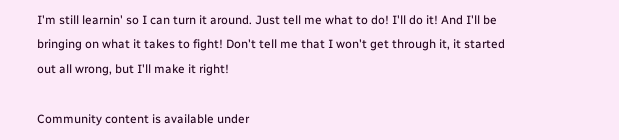I'm still learnin' so I can turn it around. Just tell me what to do! I'll do it! And I'll be bringing on what it takes to fight! Don't tell me that I won't get through it, it started out all wrong, but I'll make it right!

Community content is available under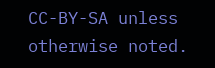CC-BY-SA unless otherwise noted.